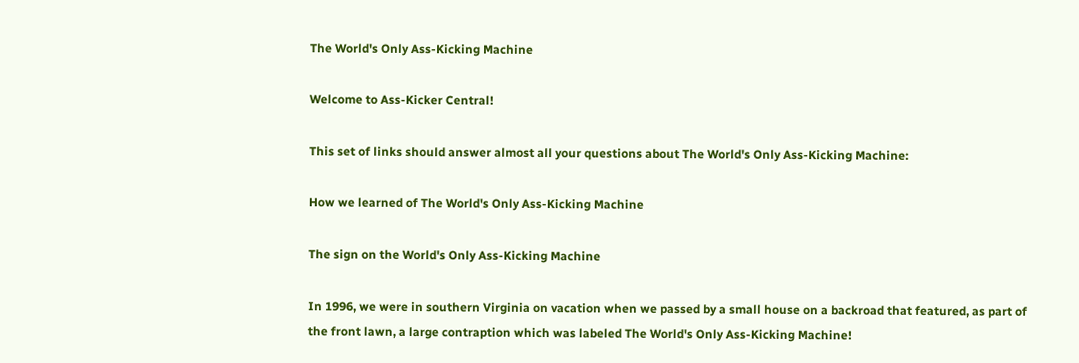The World's Only Ass-Kicking Machine

Welcome to Ass-Kicker Central!

This set of links should answer almost all your questions about The World's Only Ass-Kicking Machine:

How we learned of The World's Only Ass-Kicking Machine

The sign on the World's Only Ass-Kicking Machine

In 1996, we were in southern Virginia on vacation when we passed by a small house on a backroad that featured, as part of the front lawn, a large contraption which was labeled The World's Only Ass-Kicking Machine!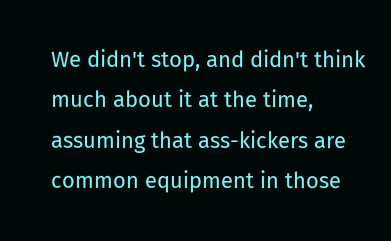We didn't stop, and didn't think much about it at the time, assuming that ass-kickers are common equipment in those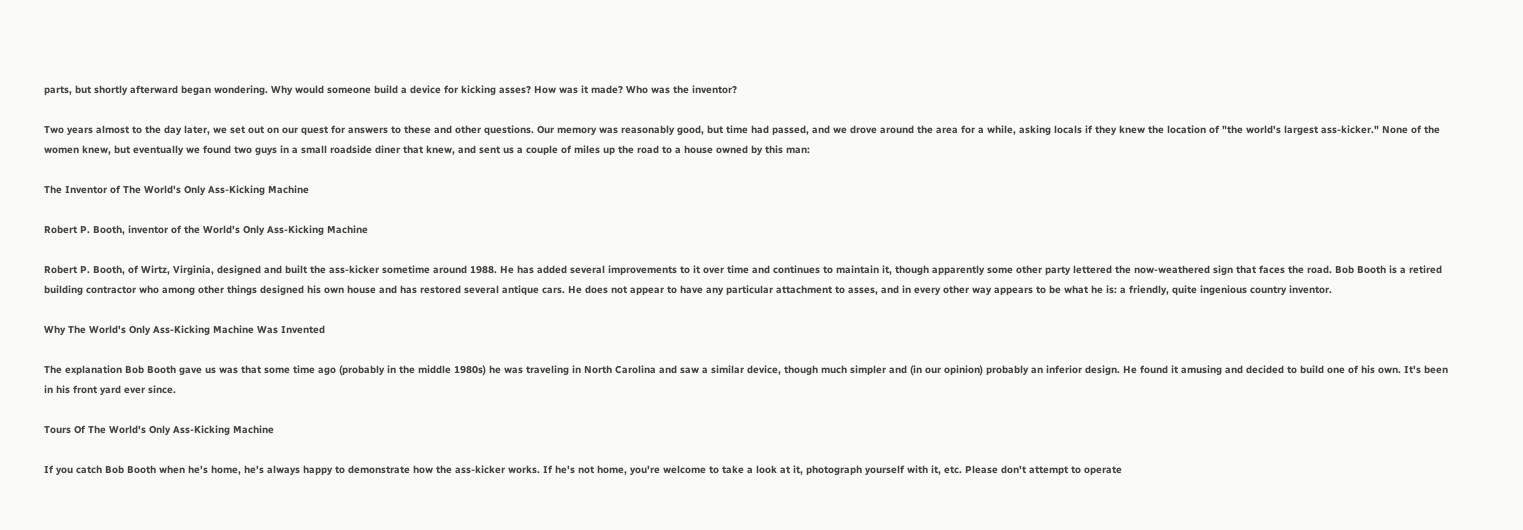parts, but shortly afterward began wondering. Why would someone build a device for kicking asses? How was it made? Who was the inventor?

Two years almost to the day later, we set out on our quest for answers to these and other questions. Our memory was reasonably good, but time had passed, and we drove around the area for a while, asking locals if they knew the location of "the world's largest ass-kicker." None of the women knew, but eventually we found two guys in a small roadside diner that knew, and sent us a couple of miles up the road to a house owned by this man:

The Inventor of The World's Only Ass-Kicking Machine

Robert P. Booth, inventor of the World's Only Ass-Kicking Machine

Robert P. Booth, of Wirtz, Virginia, designed and built the ass-kicker sometime around 1988. He has added several improvements to it over time and continues to maintain it, though apparently some other party lettered the now-weathered sign that faces the road. Bob Booth is a retired building contractor who among other things designed his own house and has restored several antique cars. He does not appear to have any particular attachment to asses, and in every other way appears to be what he is: a friendly, quite ingenious country inventor.

Why The World's Only Ass-Kicking Machine Was Invented

The explanation Bob Booth gave us was that some time ago (probably in the middle 1980s) he was traveling in North Carolina and saw a similar device, though much simpler and (in our opinion) probably an inferior design. He found it amusing and decided to build one of his own. It's been in his front yard ever since.

Tours Of The World's Only Ass-Kicking Machine

If you catch Bob Booth when he's home, he's always happy to demonstrate how the ass-kicker works. If he's not home, you're welcome to take a look at it, photograph yourself with it, etc. Please don't attempt to operate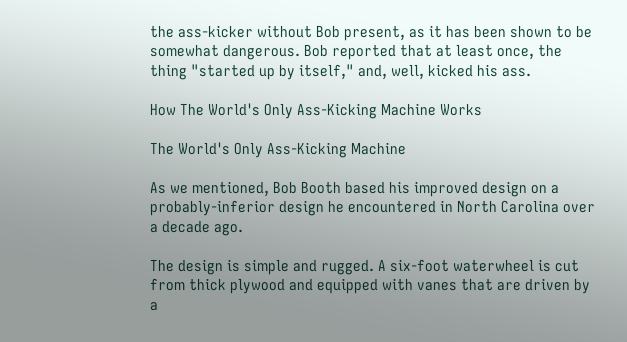the ass-kicker without Bob present, as it has been shown to be somewhat dangerous. Bob reported that at least once, the thing "started up by itself," and, well, kicked his ass.

How The World's Only Ass-Kicking Machine Works

The World's Only Ass-Kicking Machine

As we mentioned, Bob Booth based his improved design on a probably-inferior design he encountered in North Carolina over a decade ago.

The design is simple and rugged. A six-foot waterwheel is cut from thick plywood and equipped with vanes that are driven by a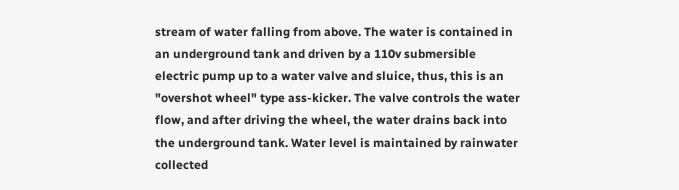stream of water falling from above. The water is contained in an underground tank and driven by a 110v submersible electric pump up to a water valve and sluice, thus, this is an "overshot wheel" type ass-kicker. The valve controls the water flow, and after driving the wheel, the water drains back into the underground tank. Water level is maintained by rainwater collected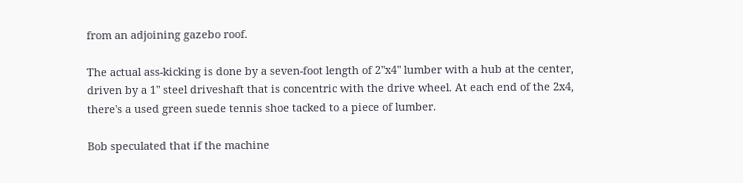from an adjoining gazebo roof.

The actual ass-kicking is done by a seven-foot length of 2"x4" lumber with a hub at the center, driven by a 1" steel driveshaft that is concentric with the drive wheel. At each end of the 2x4, there's a used green suede tennis shoe tacked to a piece of lumber.

Bob speculated that if the machine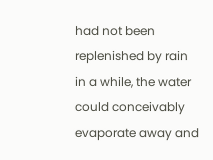had not been replenished by rain in a while, the water could conceivably evaporate away and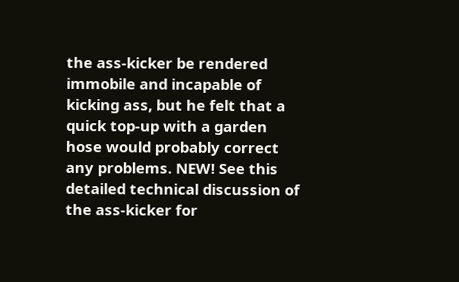the ass-kicker be rendered immobile and incapable of kicking ass, but he felt that a quick top-up with a garden hose would probably correct any problems. NEW! See this detailed technical discussion of the ass-kicker for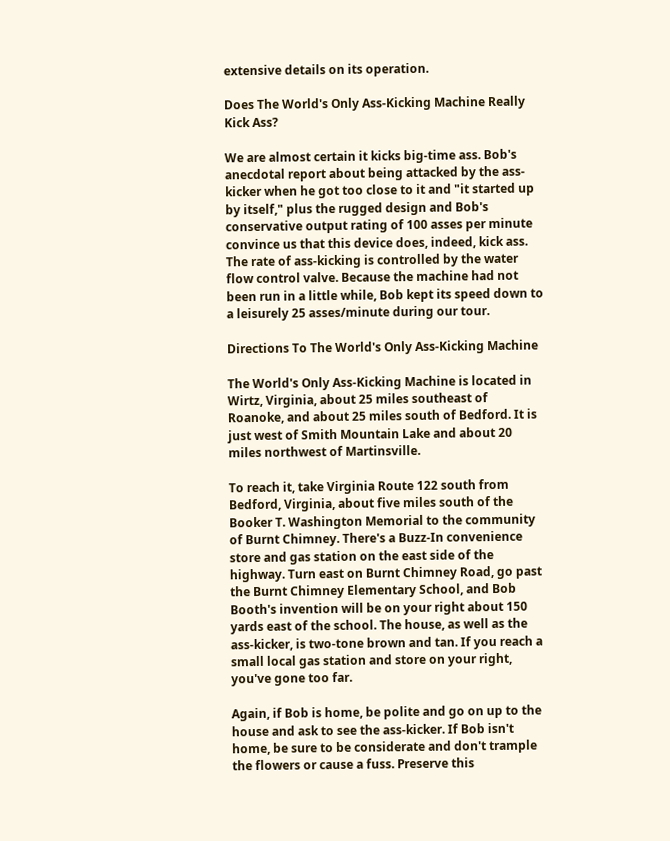extensive details on its operation.

Does The World's Only Ass-Kicking Machine Really Kick Ass?

We are almost certain it kicks big-time ass. Bob's anecdotal report about being attacked by the ass-kicker when he got too close to it and "it started up by itself," plus the rugged design and Bob's conservative output rating of 100 asses per minute convince us that this device does, indeed, kick ass. The rate of ass-kicking is controlled by the water flow control valve. Because the machine had not been run in a little while, Bob kept its speed down to a leisurely 25 asses/minute during our tour.

Directions To The World's Only Ass-Kicking Machine

The World's Only Ass-Kicking Machine is located in Wirtz, Virginia, about 25 miles southeast of Roanoke, and about 25 miles south of Bedford. It is just west of Smith Mountain Lake and about 20 miles northwest of Martinsville.

To reach it, take Virginia Route 122 south from Bedford, Virginia, about five miles south of the Booker T. Washington Memorial to the community of Burnt Chimney. There's a Buzz-In convenience store and gas station on the east side of the highway. Turn east on Burnt Chimney Road, go past the Burnt Chimney Elementary School, and Bob Booth's invention will be on your right about 150 yards east of the school. The house, as well as the ass-kicker, is two-tone brown and tan. If you reach a small local gas station and store on your right, you've gone too far.

Again, if Bob is home, be polite and go on up to the house and ask to see the ass-kicker. If Bob isn't home, be sure to be considerate and don't trample the flowers or cause a fuss. Preserve this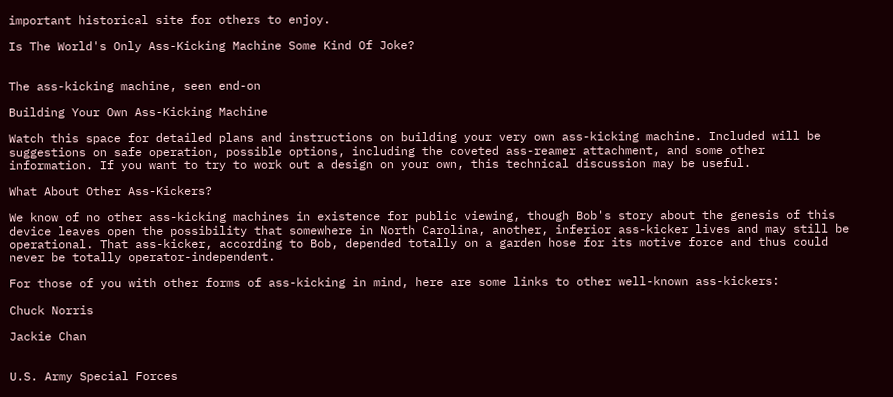important historical site for others to enjoy.

Is The World's Only Ass-Kicking Machine Some Kind Of Joke?


The ass-kicking machine, seen end-on

Building Your Own Ass-Kicking Machine

Watch this space for detailed plans and instructions on building your very own ass-kicking machine. Included will be suggestions on safe operation, possible options, including the coveted ass-reamer attachment, and some other information. If you want to try to work out a design on your own, this technical discussion may be useful.

What About Other Ass-Kickers?

We know of no other ass-kicking machines in existence for public viewing, though Bob's story about the genesis of this device leaves open the possibility that somewhere in North Carolina, another, inferior ass-kicker lives and may still be operational. That ass-kicker, according to Bob, depended totally on a garden hose for its motive force and thus could never be totally operator-independent.

For those of you with other forms of ass-kicking in mind, here are some links to other well-known ass-kickers:

Chuck Norris

Jackie Chan


U.S. Army Special Forces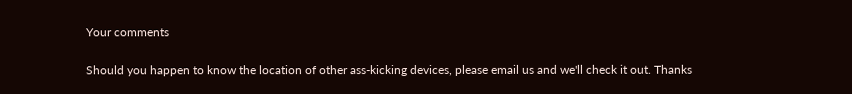Your comments

Should you happen to know the location of other ass-kicking devices, please email us and we'll check it out. Thanks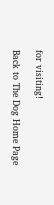for visiting!

Back to The Dog Home Page